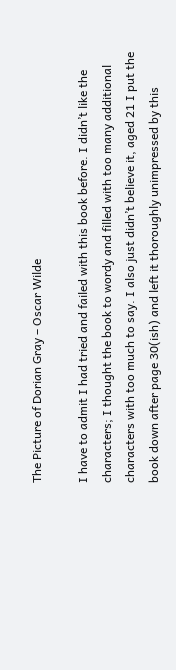The Picture of Dorian Gray – Oscar Wilde

I have to admit I had tried and failed with this book before. I didn’t like the characters; I thought the book to wordy and filled with too many additional characters with too much to say. I also just didn’t believe it, aged 21 I put the book down after page 30(ish) and left it thoroughly unimpressed by this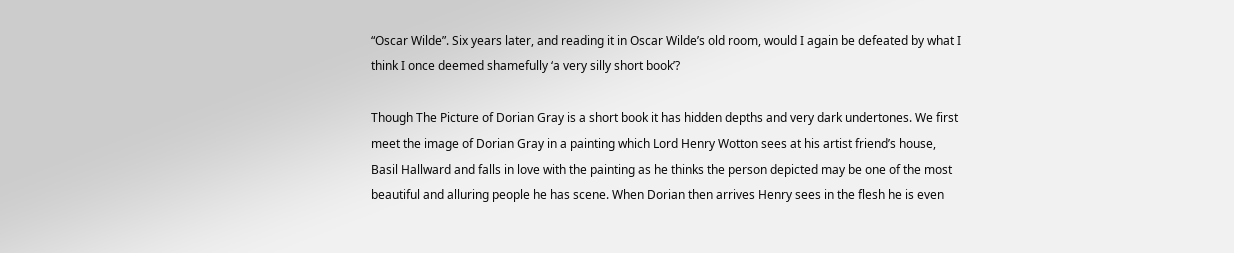“Oscar Wilde”. Six years later, and reading it in Oscar Wilde’s old room, would I again be defeated by what I think I once deemed shamefully ‘a very silly short book’?

Though The Picture of Dorian Gray is a short book it has hidden depths and very dark undertones. We first meet the image of Dorian Gray in a painting which Lord Henry Wotton sees at his artist friend’s house, Basil Hallward and falls in love with the painting as he thinks the person depicted may be one of the most beautiful and alluring people he has scene. When Dorian then arrives Henry sees in the flesh he is even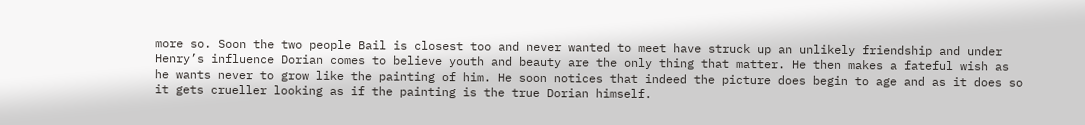more so. Soon the two people Bail is closest too and never wanted to meet have struck up an unlikely friendship and under Henry’s influence Dorian comes to believe youth and beauty are the only thing that matter. He then makes a fateful wish as he wants never to grow like the painting of him. He soon notices that indeed the picture does begin to age and as it does so it gets crueller looking as if the painting is the true Dorian himself.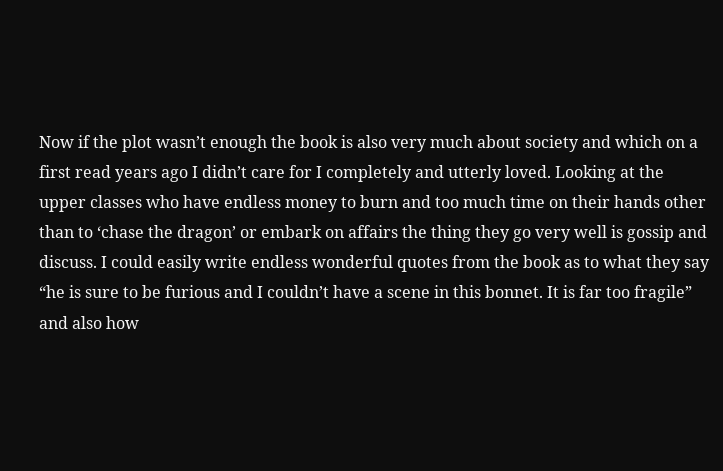Now if the plot wasn’t enough the book is also very much about society and which on a first read years ago I didn’t care for I completely and utterly loved. Looking at the upper classes who have endless money to burn and too much time on their hands other than to ‘chase the dragon’ or embark on affairs the thing they go very well is gossip and discuss. I could easily write endless wonderful quotes from the book as to what they say “he is sure to be furious and I couldn’t have a scene in this bonnet. It is far too fragile” and also how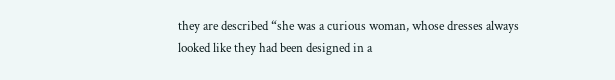they are described “she was a curious woman, whose dresses always looked like they had been designed in a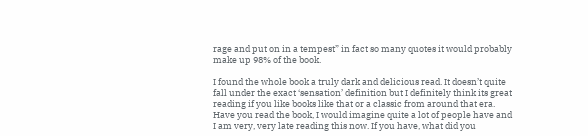rage and put on in a tempest” in fact so many quotes it would probably make up 98% of the book.

I found the whole book a truly dark and delicious read. It doesn’t quite fall under the exact ‘sensation’ definition but I definitely think its great reading if you like books like that or a classic from around that era. Have you read the book, I would imagine quite a lot of people have and I am very, very late reading this now. If you have, what did you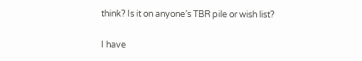think? Is it on anyone’s TBR pile or wish list?

I have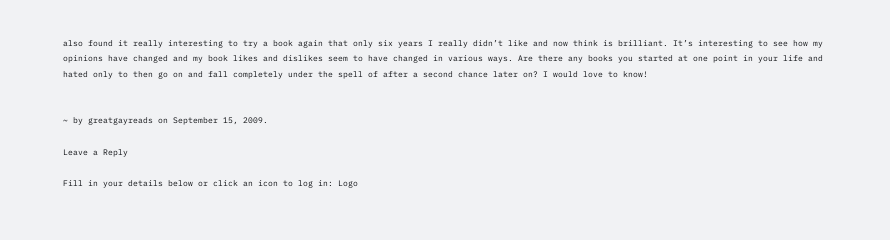also found it really interesting to try a book again that only six years I really didn’t like and now think is brilliant. It’s interesting to see how my opinions have changed and my book likes and dislikes seem to have changed in various ways. Are there any books you started at one point in your life and hated only to then go on and fall completely under the spell of after a second chance later on? I would love to know!


~ by greatgayreads on September 15, 2009.

Leave a Reply

Fill in your details below or click an icon to log in: Logo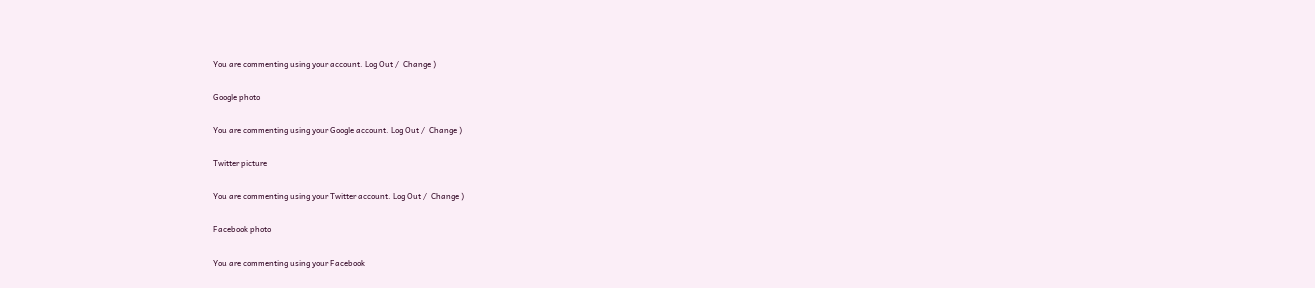You are commenting using your account. Log Out /  Change )

Google photo

You are commenting using your Google account. Log Out /  Change )

Twitter picture

You are commenting using your Twitter account. Log Out /  Change )

Facebook photo

You are commenting using your Facebook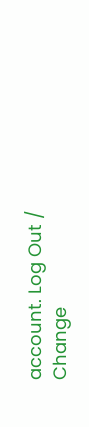account. Log Out /  Change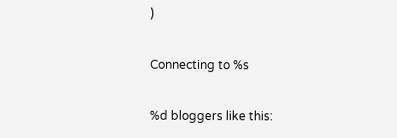)

Connecting to %s

%d bloggers like this: